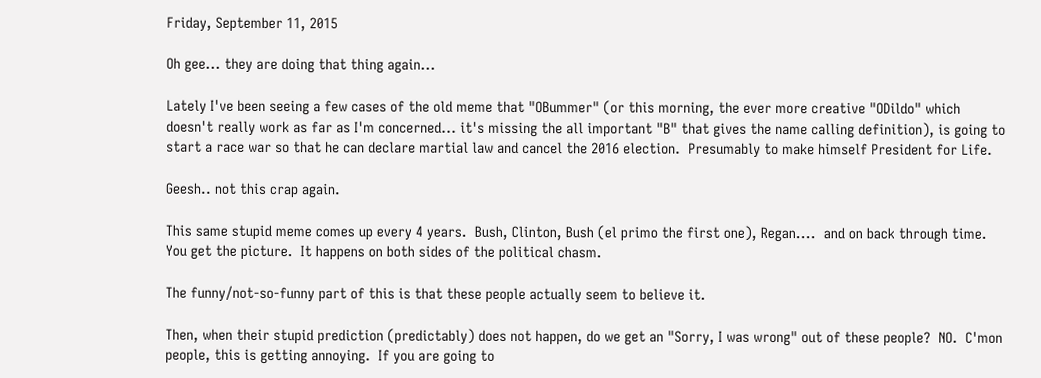Friday, September 11, 2015

Oh gee... they are doing that thing again...

Lately I've been seeing a few cases of the old meme that "OBummer" (or this morning, the ever more creative "ODildo" which doesn't really work as far as I'm concerned... it's missing the all important "B" that gives the name calling definition), is going to start a race war so that he can declare martial law and cancel the 2016 election.  Presumably to make himself President for Life.

Geesh.. not this crap again.

This same stupid meme comes up every 4 years.  Bush, Clinton, Bush (el primo the first one), Regan....  and on back through time.  You get the picture.  It happens on both sides of the political chasm.

The funny/not-so-funny part of this is that these people actually seem to believe it.

Then, when their stupid prediction (predictably) does not happen, do we get an "Sorry, I was wrong" out of these people?  NO.  C'mon people, this is getting annoying.  If you are going to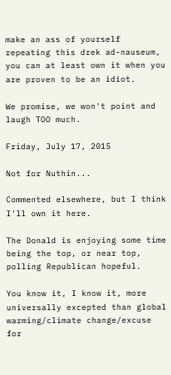make an ass of yourself repeating this drek ad-nauseum, you can at least own it when you are proven to be an idiot.

We promise, we won't point and laugh TOO much.

Friday, July 17, 2015

Not for Nuthin...

Commented elsewhere, but I think I'll own it here.

The Donald is enjoying some time being the top, or near top, polling Republican hopeful.

You know it, I know it, more universally excepted than global warming/climate change/excuse for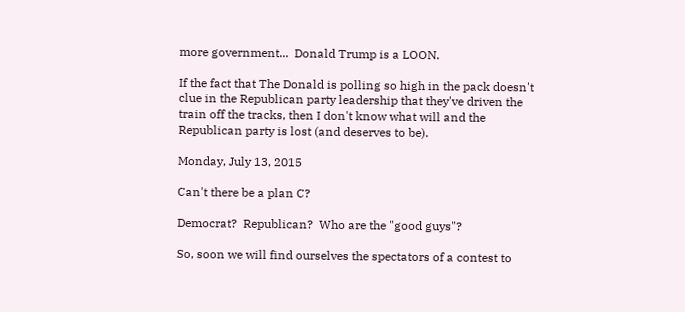more government...  Donald Trump is a LOON.

If the fact that The Donald is polling so high in the pack doesn't clue in the Republican party leadership that they've driven the train off the tracks, then I don't know what will and the Republican party is lost (and deserves to be).

Monday, July 13, 2015

Can't there be a plan C?

Democrat?  Republican?  Who are the "good guys"?

So, soon we will find ourselves the spectators of a contest to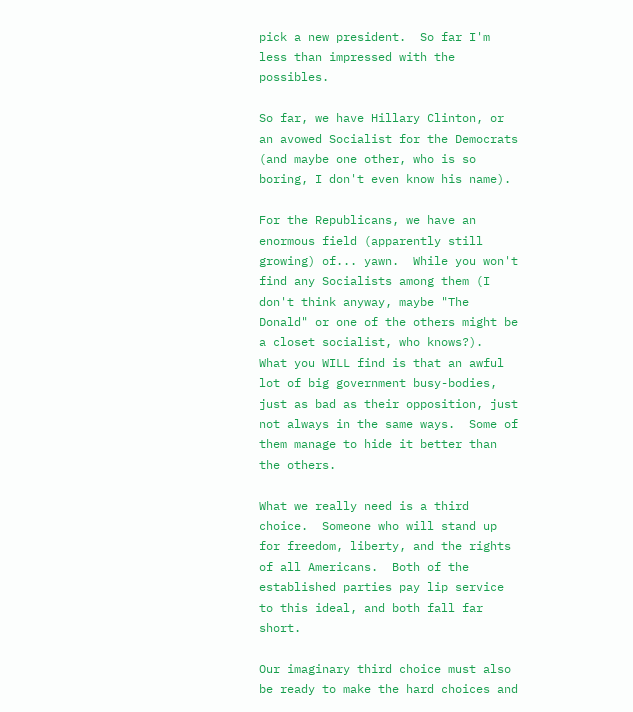pick a new president.  So far I'm less than impressed with the possibles.

So far, we have Hillary Clinton, or an avowed Socialist for the Democrats (and maybe one other, who is so boring, I don't even know his name).

For the Republicans, we have an enormous field (apparently still growing) of... yawn.  While you won't find any Socialists among them (I don't think anyway, maybe "The Donald" or one of the others might be a closet socialist, who knows?).  What you WILL find is that an awful lot of big government busy-bodies, just as bad as their opposition, just not always in the same ways.  Some of them manage to hide it better than the others.

What we really need is a third choice.  Someone who will stand up for freedom, liberty, and the rights of all Americans.  Both of the established parties pay lip service to this ideal, and both fall far short.

Our imaginary third choice must also be ready to make the hard choices and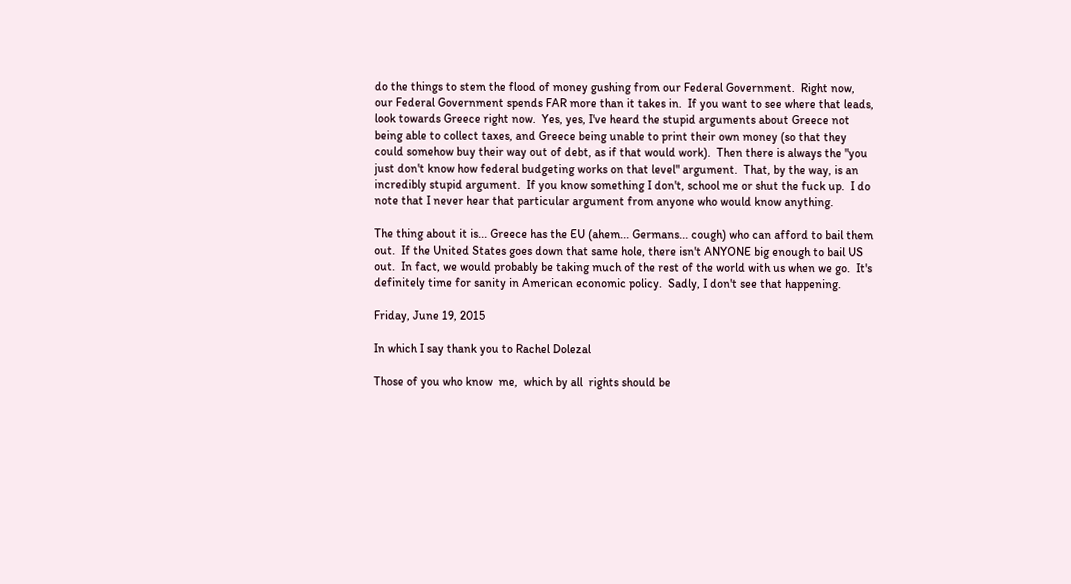do the things to stem the flood of money gushing from our Federal Government.  Right now, our Federal Government spends FAR more than it takes in.  If you want to see where that leads, look towards Greece right now.  Yes, yes, I've heard the stupid arguments about Greece not being able to collect taxes, and Greece being unable to print their own money (so that they could somehow buy their way out of debt, as if that would work).  Then there is always the "you just don't know how federal budgeting works on that level" argument.  That, by the way, is an incredibly stupid argument.  If you know something I don't, school me or shut the fuck up.  I do note that I never hear that particular argument from anyone who would know anything.

The thing about it is... Greece has the EU (ahem... Germans... cough) who can afford to bail them out.  If the United States goes down that same hole, there isn't ANYONE big enough to bail US out.  In fact, we would probably be taking much of the rest of the world with us when we go.  It's definitely time for sanity in American economic policy.  Sadly, I don't see that happening.

Friday, June 19, 2015

In which I say thank you to Rachel Dolezal

Those of you who know  me,  which by all  rights should be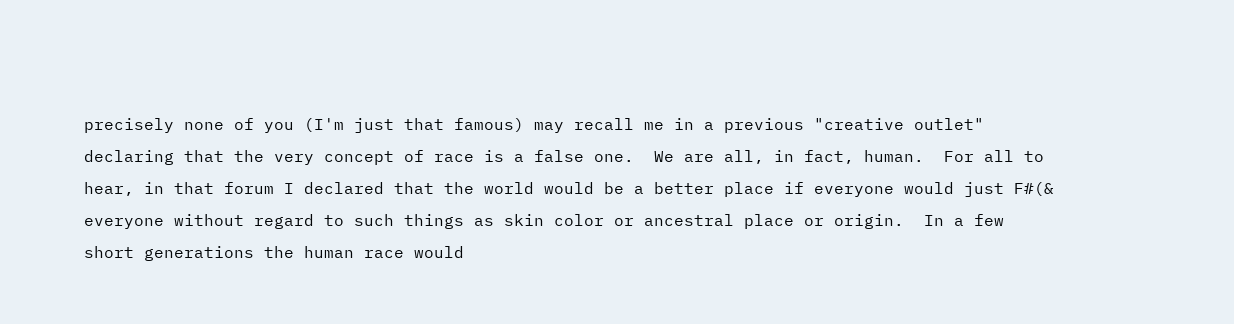precisely none of you (I'm just that famous) may recall me in a previous "creative outlet" declaring that the very concept of race is a false one.  We are all, in fact, human.  For all to hear, in that forum I declared that the world would be a better place if everyone would just F#(& everyone without regard to such things as skin color or ancestral place or origin.  In a few short generations the human race would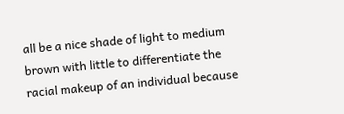all be a nice shade of light to medium brown with little to differentiate the racial makeup of an individual because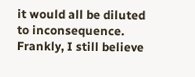it would all be diluted to inconsequence.  Frankly, I still believe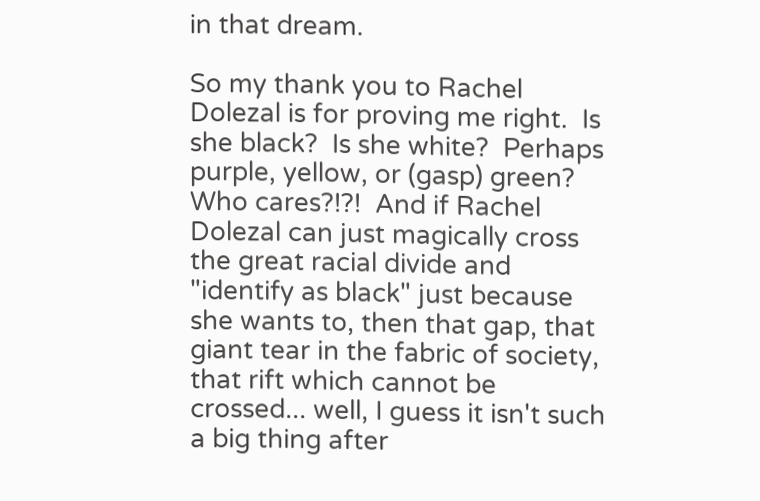in that dream.

So my thank you to Rachel Dolezal is for proving me right.  Is she black?  Is she white?  Perhaps purple, yellow, or (gasp) green?  Who cares?!?!  And if Rachel Dolezal can just magically cross the great racial divide and "identify as black" just because she wants to, then that gap, that giant tear in the fabric of society, that rift which cannot be crossed... well, I guess it isn't such a big thing after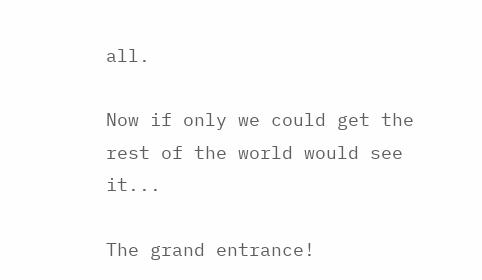all.

Now if only we could get the rest of the world would see it...

The grand entrance!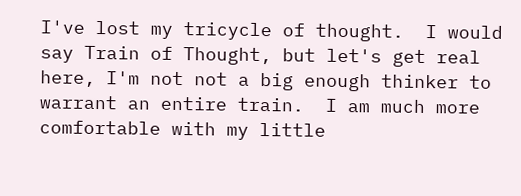I've lost my tricycle of thought.  I would say Train of Thought, but let's get real here, I'm not not a big enough thinker to warrant an entire train.  I am much more comfortable with my little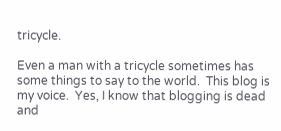tricycle.

Even a man with a tricycle sometimes has some things to say to the world.  This blog is my voice.  Yes, I know that blogging is dead and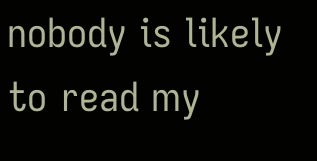nobody is likely to read my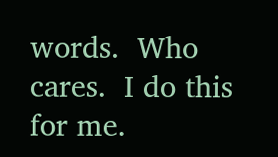words.  Who cares.  I do this for me.